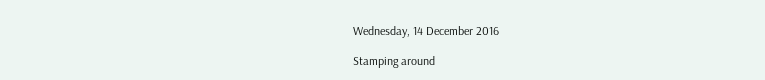Wednesday, 14 December 2016

Stamping around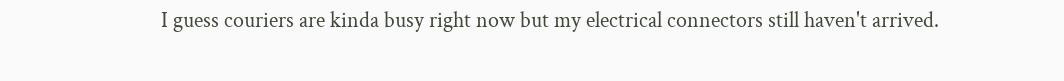I guess couriers are kinda busy right now but my electrical connectors still haven't arrived.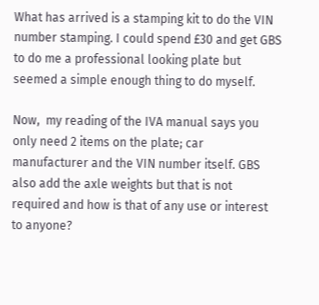What has arrived is a stamping kit to do the VIN number stamping. I could spend £30 and get GBS to do me a professional looking plate but seemed a simple enough thing to do myself.

Now,  my reading of the IVA manual says you only need 2 items on the plate; car manufacturer and the VIN number itself. GBS also add the axle weights but that is not required and how is that of any use or interest to anyone?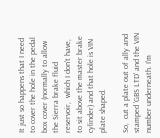It just so happens that I need to cover the hole in the pedal box cover (normally to allow the Sierra brake fluid reservoir,  which I don't have,  to sit above the master brake cylinder) and that hole is VIN plate shaped.

So,  cut a plate out of ally and stamped 'GBS LTD' and the VIN number underneath. I'm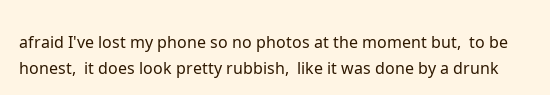afraid I've lost my phone so no photos at the moment but,  to be honest,  it does look pretty rubbish,  like it was done by a drunk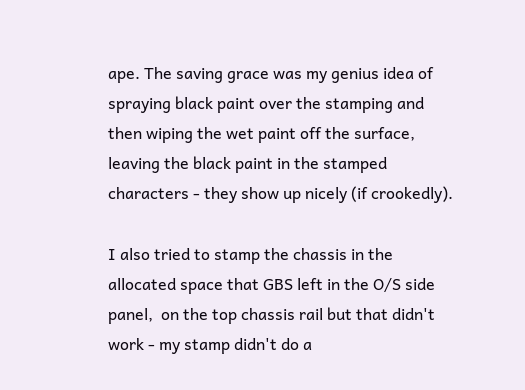ape. The saving grace was my genius idea of spraying black paint over the stamping and then wiping the wet paint off the surface,  leaving the black paint in the stamped characters - they show up nicely (if crookedly).

I also tried to stamp the chassis in the allocated space that GBS left in the O/S side panel,  on the top chassis rail but that didn't work - my stamp didn't do a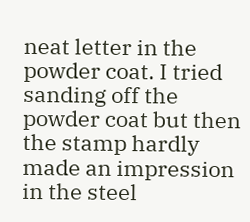neat letter in the powder coat. I tried sanding off the powder coat but then the stamp hardly made an impression in the steel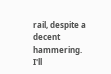rail, despite a decent hammering. I'll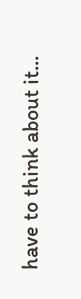have to think about it...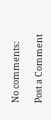No comments:

Post a Comment